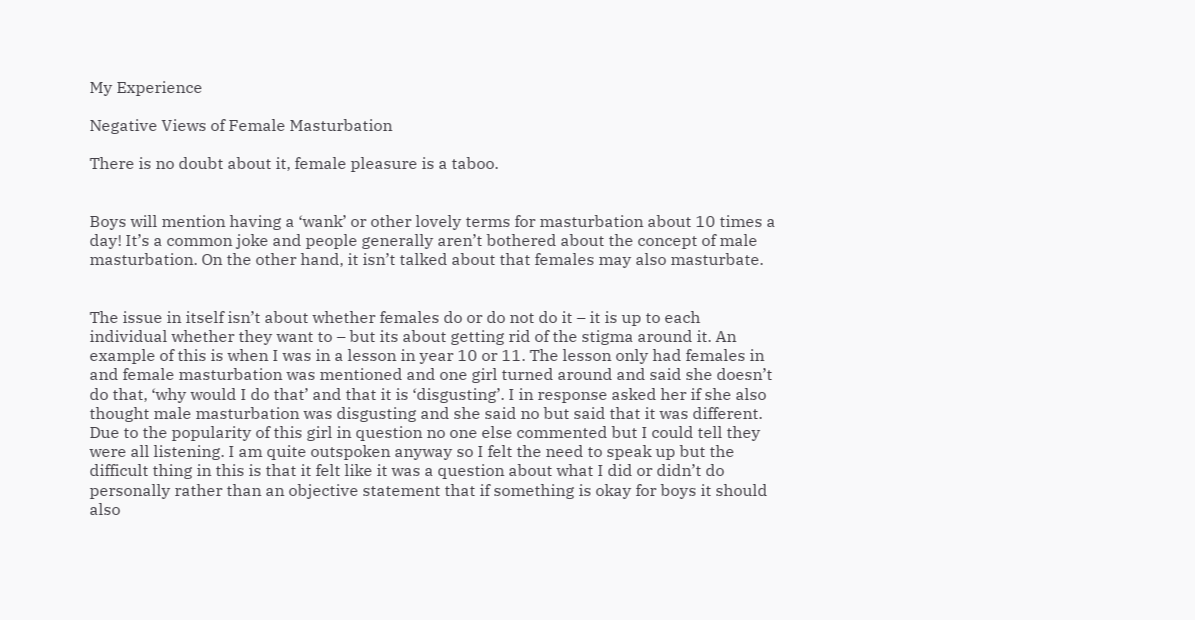My Experience

Negative Views of Female Masturbation

There is no doubt about it, female pleasure is a taboo.


Boys will mention having a ‘wank’ or other lovely terms for masturbation about 10 times a day! It’s a common joke and people generally aren’t bothered about the concept of male masturbation. On the other hand, it isn’t talked about that females may also masturbate.


The issue in itself isn’t about whether females do or do not do it – it is up to each individual whether they want to – but its about getting rid of the stigma around it. An example of this is when I was in a lesson in year 10 or 11. The lesson only had females in and female masturbation was mentioned and one girl turned around and said she doesn’t do that, ‘why would I do that’ and that it is ‘disgusting’. I in response asked her if she also thought male masturbation was disgusting and she said no but said that it was different. Due to the popularity of this girl in question no one else commented but I could tell they were all listening. I am quite outspoken anyway so I felt the need to speak up but the difficult thing in this is that it felt like it was a question about what I did or didn’t do personally rather than an objective statement that if something is okay for boys it should also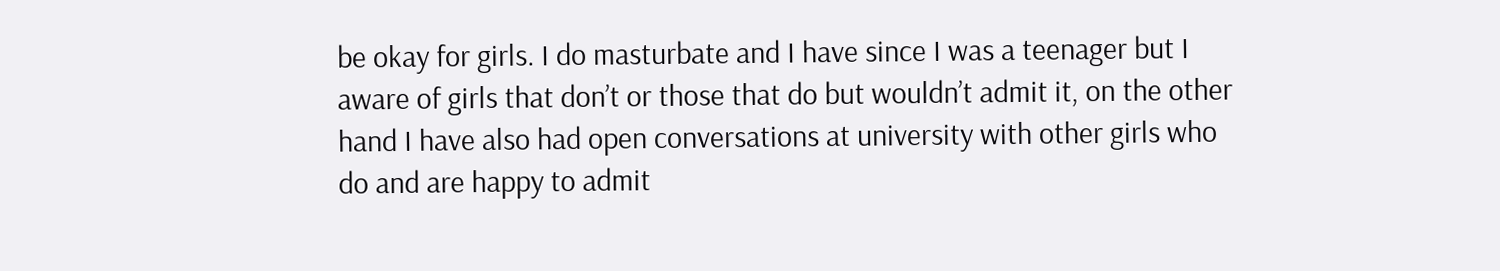be okay for girls. I do masturbate and I have since I was a teenager but I aware of girls that don’t or those that do but wouldn’t admit it, on the other hand I have also had open conversations at university with other girls who do and are happy to admit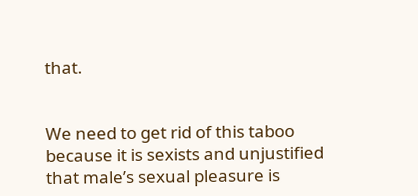that.


We need to get rid of this taboo because it is sexists and unjustified that male’s sexual pleasure is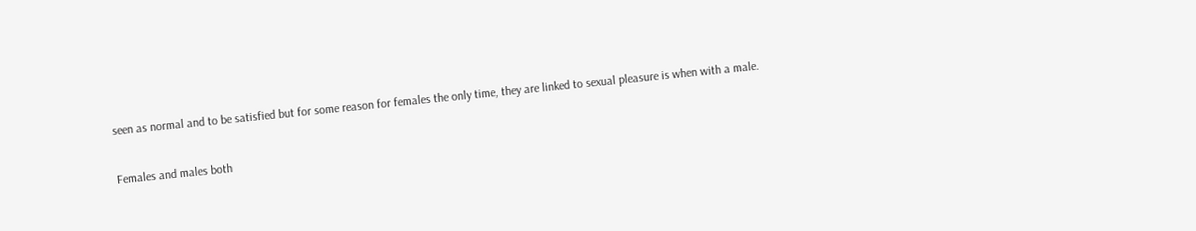seen as normal and to be satisfied but for some reason for females the only time, they are linked to sexual pleasure is when with a male.


Females and males both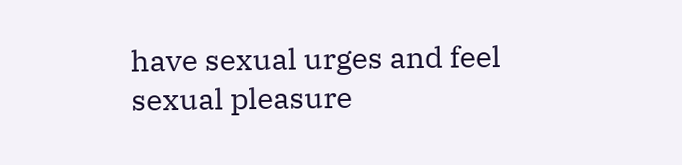have sexual urges and feel sexual pleasure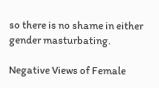so there is no shame in either gender masturbating.

Negative Views of Female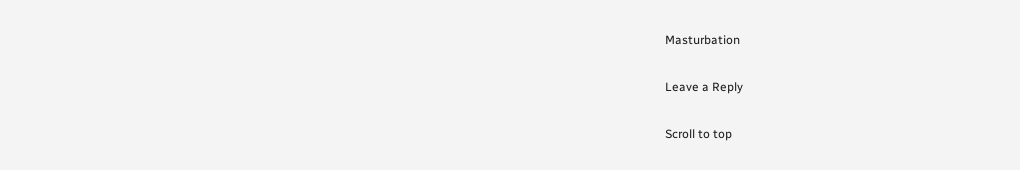Masturbation

Leave a Reply

Scroll to top